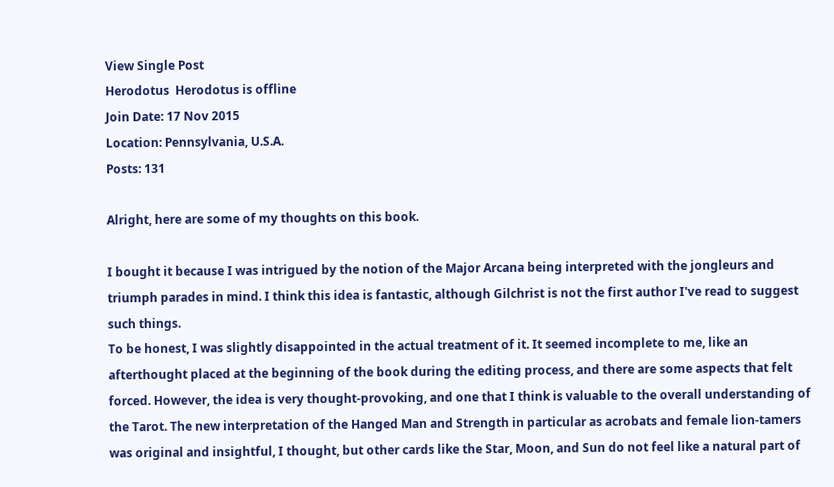View Single Post
Herodotus  Herodotus is offline
Join Date: 17 Nov 2015
Location: Pennsylvania, U.S.A.
Posts: 131

Alright, here are some of my thoughts on this book.

I bought it because I was intrigued by the notion of the Major Arcana being interpreted with the jongleurs and triumph parades in mind. I think this idea is fantastic, although Gilchrist is not the first author I've read to suggest such things.
To be honest, I was slightly disappointed in the actual treatment of it. It seemed incomplete to me, like an afterthought placed at the beginning of the book during the editing process, and there are some aspects that felt forced. However, the idea is very thought-provoking, and one that I think is valuable to the overall understanding of the Tarot. The new interpretation of the Hanged Man and Strength in particular as acrobats and female lion-tamers was original and insightful, I thought, but other cards like the Star, Moon, and Sun do not feel like a natural part of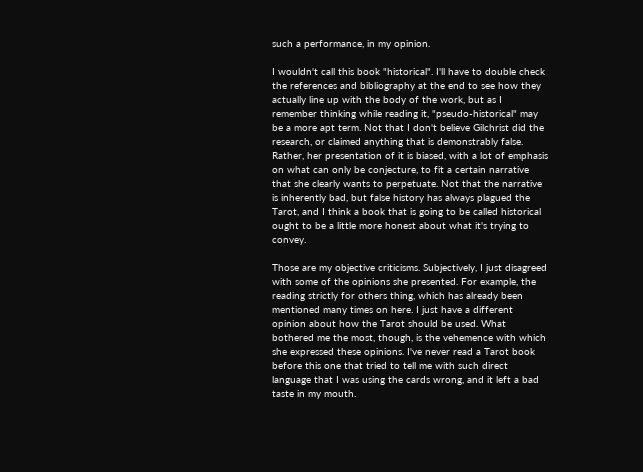such a performance, in my opinion.

I wouldn't call this book "historical". I'll have to double check the references and bibliography at the end to see how they actually line up with the body of the work, but as I remember thinking while reading it, "pseudo-historical" may be a more apt term. Not that I don't believe Gilchrist did the research, or claimed anything that is demonstrably false. Rather, her presentation of it is biased, with a lot of emphasis on what can only be conjecture, to fit a certain narrative that she clearly wants to perpetuate. Not that the narrative is inherently bad, but false history has always plagued the Tarot, and I think a book that is going to be called historical ought to be a little more honest about what it's trying to convey.

Those are my objective criticisms. Subjectively, I just disagreed with some of the opinions she presented. For example, the reading strictly for others thing, which has already been mentioned many times on here. I just have a different opinion about how the Tarot should be used. What bothered me the most, though, is the vehemence with which she expressed these opinions. I've never read a Tarot book before this one that tried to tell me with such direct language that I was using the cards wrong, and it left a bad taste in my mouth.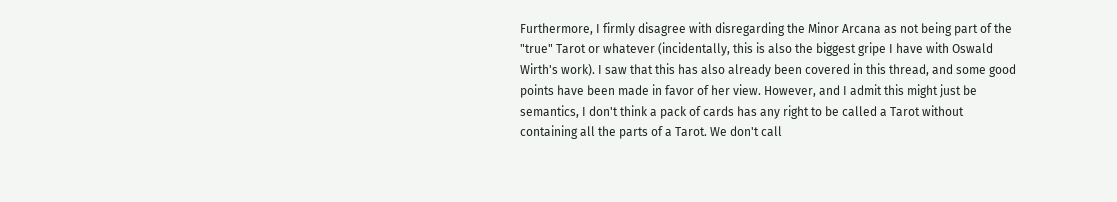Furthermore, I firmly disagree with disregarding the Minor Arcana as not being part of the "true" Tarot or whatever (incidentally, this is also the biggest gripe I have with Oswald Wirth's work). I saw that this has also already been covered in this thread, and some good points have been made in favor of her view. However, and I admit this might just be semantics, I don't think a pack of cards has any right to be called a Tarot without containing all the parts of a Tarot. We don't call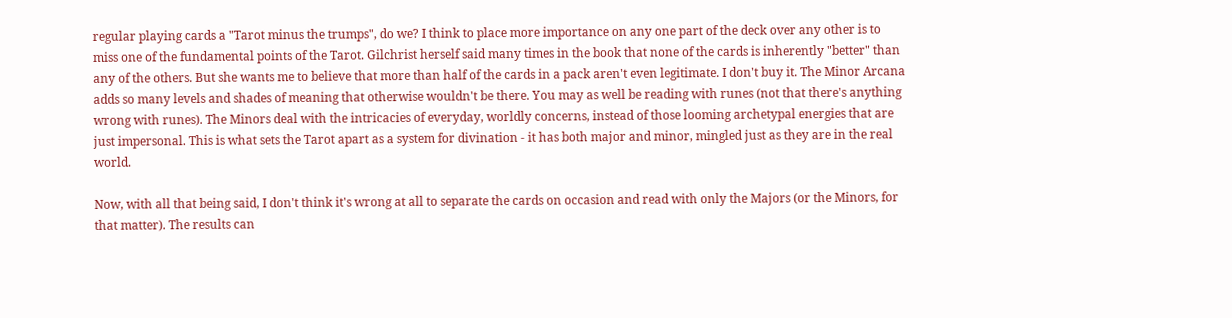regular playing cards a "Tarot minus the trumps", do we? I think to place more importance on any one part of the deck over any other is to miss one of the fundamental points of the Tarot. Gilchrist herself said many times in the book that none of the cards is inherently "better" than any of the others. But she wants me to believe that more than half of the cards in a pack aren't even legitimate. I don't buy it. The Minor Arcana adds so many levels and shades of meaning that otherwise wouldn't be there. You may as well be reading with runes (not that there's anything wrong with runes). The Minors deal with the intricacies of everyday, worldly concerns, instead of those looming archetypal energies that are just impersonal. This is what sets the Tarot apart as a system for divination - it has both major and minor, mingled just as they are in the real world.

Now, with all that being said, I don't think it's wrong at all to separate the cards on occasion and read with only the Majors (or the Minors, for that matter). The results can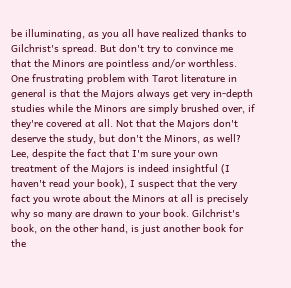be illuminating, as you all have realized thanks to Gilchrist's spread. But don't try to convince me that the Minors are pointless and/or worthless. One frustrating problem with Tarot literature in general is that the Majors always get very in-depth studies while the Minors are simply brushed over, if they're covered at all. Not that the Majors don't deserve the study, but don't the Minors, as well? Lee, despite the fact that I'm sure your own treatment of the Majors is indeed insightful (I haven't read your book), I suspect that the very fact you wrote about the Minors at all is precisely why so many are drawn to your book. Gilchrist's book, on the other hand, is just another book for the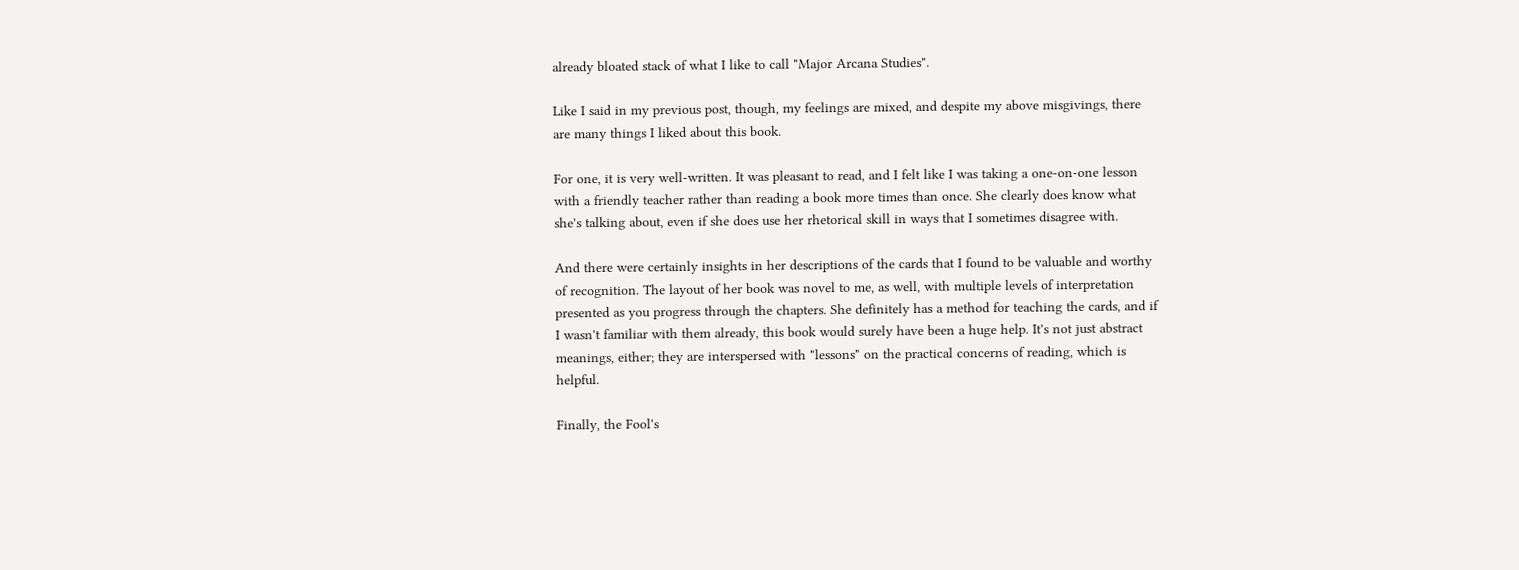already bloated stack of what I like to call "Major Arcana Studies".

Like I said in my previous post, though, my feelings are mixed, and despite my above misgivings, there are many things I liked about this book.

For one, it is very well-written. It was pleasant to read, and I felt like I was taking a one-on-one lesson with a friendly teacher rather than reading a book more times than once. She clearly does know what she's talking about, even if she does use her rhetorical skill in ways that I sometimes disagree with.

And there were certainly insights in her descriptions of the cards that I found to be valuable and worthy of recognition. The layout of her book was novel to me, as well, with multiple levels of interpretation presented as you progress through the chapters. She definitely has a method for teaching the cards, and if I wasn't familiar with them already, this book would surely have been a huge help. It's not just abstract meanings, either; they are interspersed with "lessons" on the practical concerns of reading, which is helpful.

Finally, the Fool's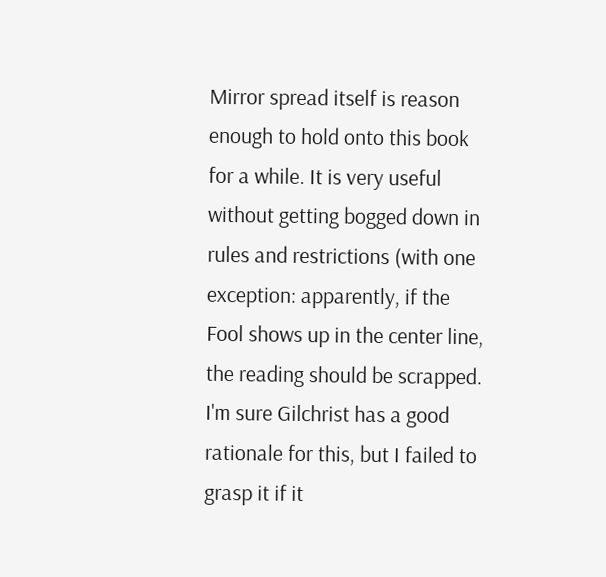Mirror spread itself is reason enough to hold onto this book for a while. It is very useful without getting bogged down in rules and restrictions (with one exception: apparently, if the Fool shows up in the center line, the reading should be scrapped. I'm sure Gilchrist has a good rationale for this, but I failed to grasp it if it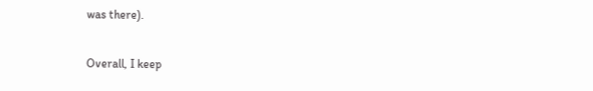was there).

Overall, I keep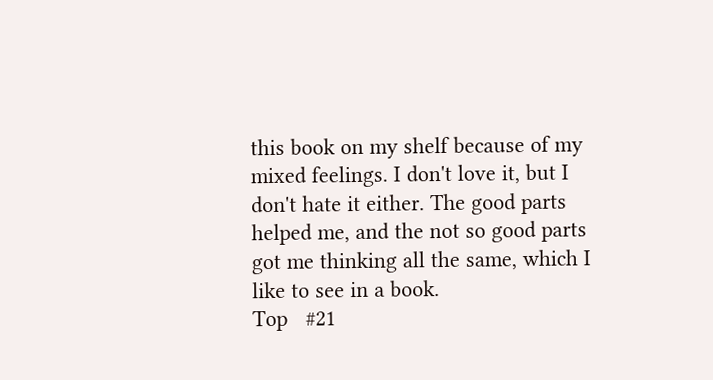this book on my shelf because of my mixed feelings. I don't love it, but I don't hate it either. The good parts helped me, and the not so good parts got me thinking all the same, which I like to see in a book.
Top   #21